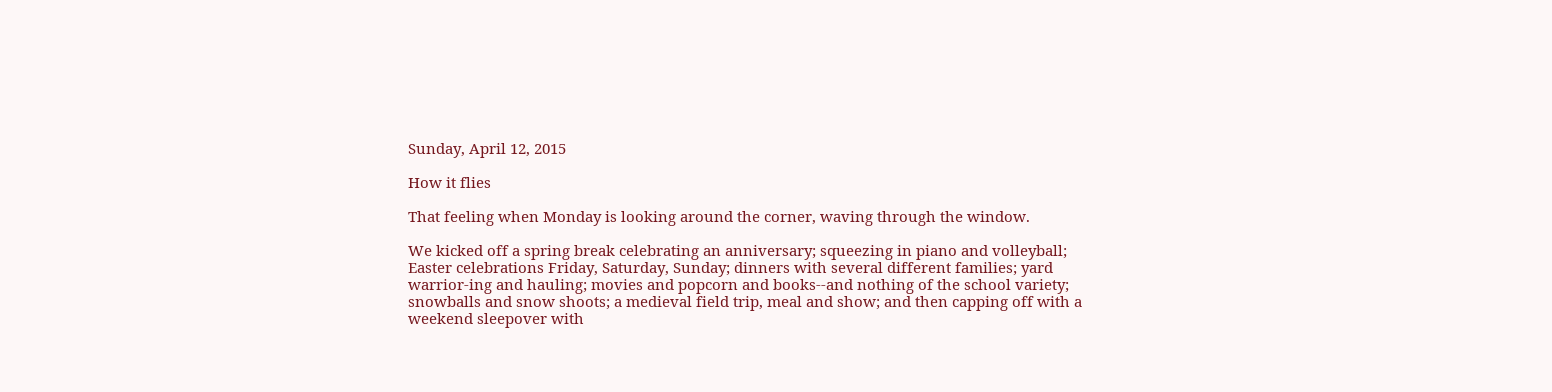Sunday, April 12, 2015

How it flies

That feeling when Monday is looking around the corner, waving through the window.

We kicked off a spring break celebrating an anniversary; squeezing in piano and volleyball; Easter celebrations Friday, Saturday, Sunday; dinners with several different families; yard warrior-ing and hauling; movies and popcorn and books--and nothing of the school variety; snowballs and snow shoots; a medieval field trip, meal and show; and then capping off with a weekend sleepover with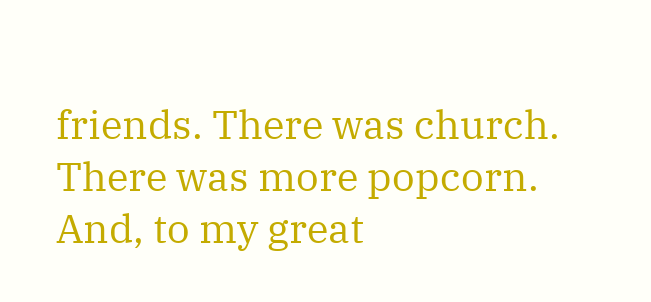friends. There was church. There was more popcorn. And, to my great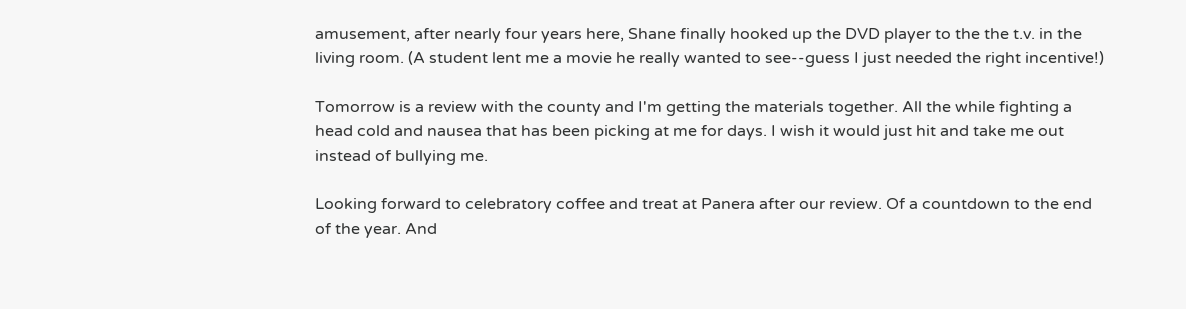amusement, after nearly four years here, Shane finally hooked up the DVD player to the the t.v. in the living room. (A student lent me a movie he really wanted to see--guess I just needed the right incentive!)

Tomorrow is a review with the county and I'm getting the materials together. All the while fighting a head cold and nausea that has been picking at me for days. I wish it would just hit and take me out instead of bullying me.

Looking forward to celebratory coffee and treat at Panera after our review. Of a countdown to the end of the year. And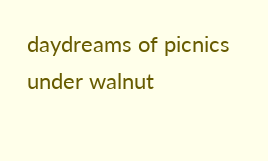daydreams of picnics under walnut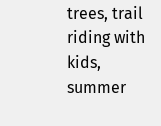trees, trail riding with kids, summer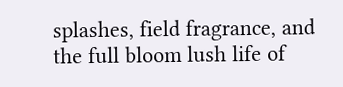splashes, field fragrance, and the full bloom lush life of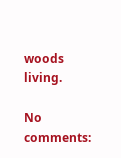woods living.

No comments: